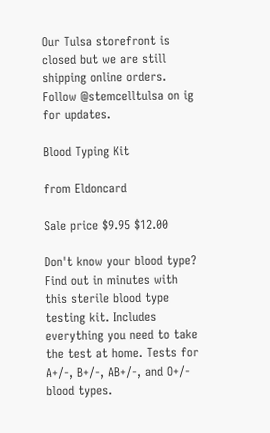Our Tulsa storefront is closed but we are still shipping online orders. Follow @stemcelltulsa on ig for updates.

Blood Typing Kit

from Eldoncard

Sale price $9.95 $12.00

Don't know your blood type? Find out in minutes with this sterile blood type testing kit. Includes everything you need to take the test at home. Tests for A+/-, B+/-, AB+/-, and O+/- blood types.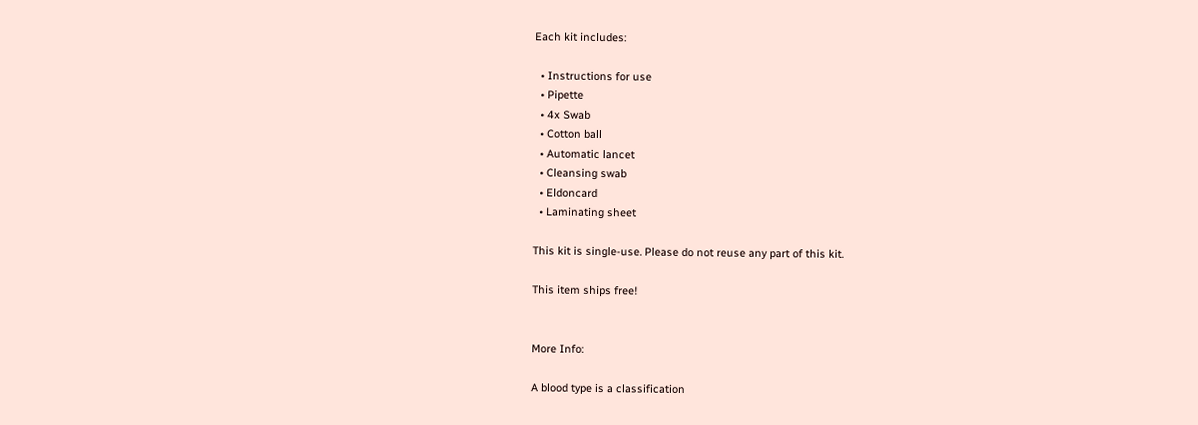Each kit includes:

  • Instructions for use
  • Pipette
  • 4x Swab
  • Cotton ball
  • Automatic lancet
  • Cleansing swab
  • Eldoncard
  • Laminating sheet

This kit is single-use. Please do not reuse any part of this kit.

This item ships free!


More Info:

A blood type is a classification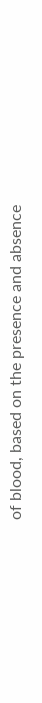of blood, based on the presence and absence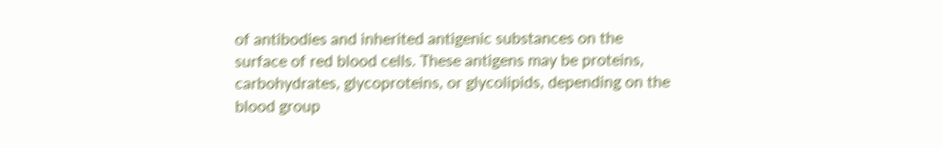of antibodies and inherited antigenic substances on the surface of red blood cells. These antigens may be proteins, carbohydrates, glycoproteins, or glycolipids, depending on the blood group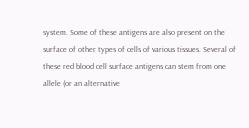system. Some of these antigens are also present on the surface of other types of cells of various tissues. Several of these red blood cell surface antigens can stem from one allele (or an alternative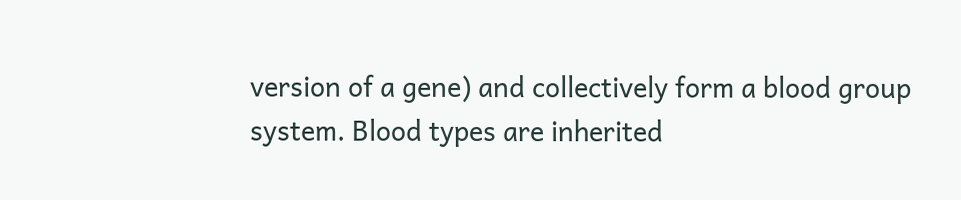version of a gene) and collectively form a blood group system. Blood types are inherited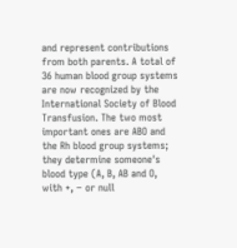and represent contributions from both parents. A total of 36 human blood group systems are now recognized by the International Society of Blood Transfusion. The two most important ones are ABO and the Rh blood group systems; they determine someone's blood type (A, B, AB and O, with +, − or null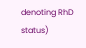denoting RhD status)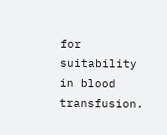for suitability in blood transfusion.